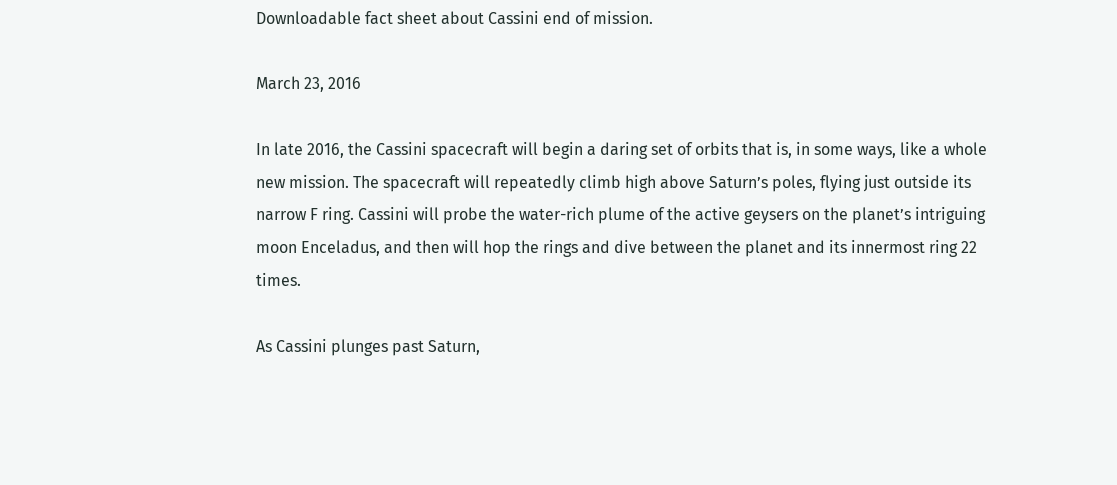Downloadable fact sheet about Cassini end of mission.

March 23, 2016

In late 2016, the Cassini spacecraft will begin a daring set of orbits that is, in some ways, like a whole new mission. The spacecraft will repeatedly climb high above Saturn’s poles, flying just outside its narrow F ring. Cassini will probe the water-rich plume of the active geysers on the planet’s intriguing moon Enceladus, and then will hop the rings and dive between the planet and its innermost ring 22 times.

As Cassini plunges past Saturn,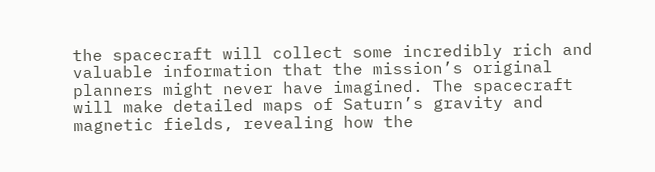the spacecraft will collect some incredibly rich and valuable information that the mission’s original planners might never have imagined. The spacecraft will make detailed maps of Saturn’s gravity and magnetic fields, revealing how the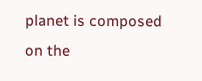planet is composed on the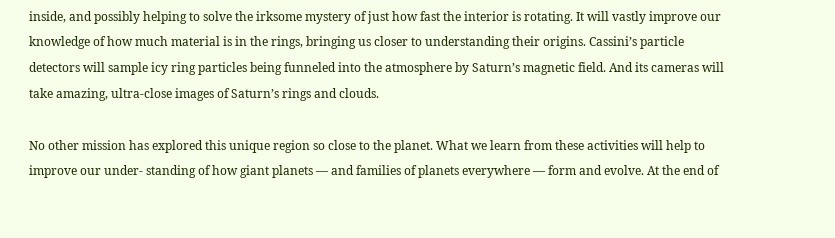inside, and possibly helping to solve the irksome mystery of just how fast the interior is rotating. It will vastly improve our knowledge of how much material is in the rings, bringing us closer to understanding their origins. Cassini’s particle detectors will sample icy ring particles being funneled into the atmosphere by Saturn’s magnetic field. And its cameras will take amazing, ultra-close images of Saturn’s rings and clouds.

No other mission has explored this unique region so close to the planet. What we learn from these activities will help to improve our under- standing of how giant planets — and families of planets everywhere — form and evolve. At the end of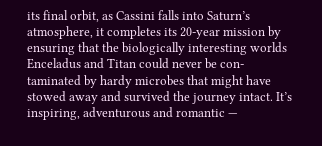its final orbit, as Cassini falls into Saturn’s atmosphere, it completes its 20-year mission by ensuring that the biologically interesting worlds Enceladus and Titan could never be con- taminated by hardy microbes that might have stowed away and survived the journey intact. It’s inspiring, adventurous and romantic —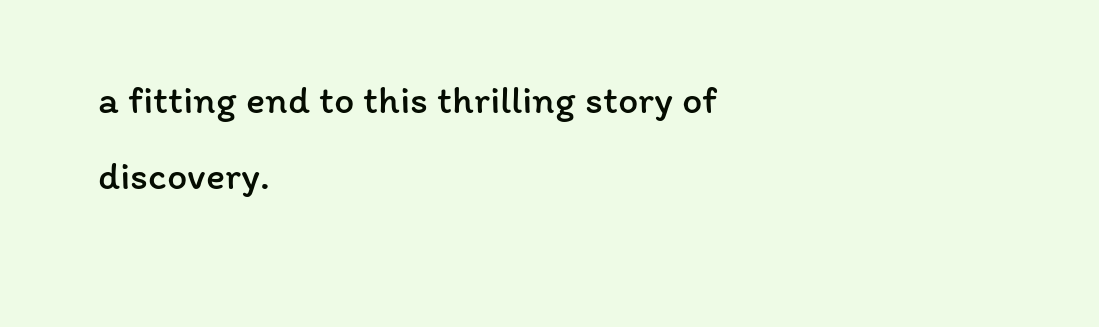a fitting end to this thrilling story of discovery.